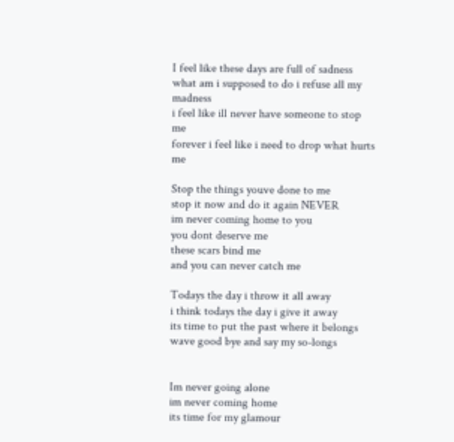I feel like these days are full of sadness
what am i supposed to do i refuse all my madness
i feel like ill never have someone to stop me
forever i feel like i need to drop what hurts me

Stop the things youve done to me
stop it now and do it again NEVER
im never coming home to you
you dont deserve me
these scars bind me
and you can never catch me

Todays the day i throw it all away
i think todays the day i give it away
its time to put the past where it belongs
wave good bye and say my so-longs


Im never going alone
im never coming home
its time for my glamour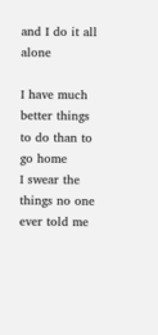and I do it all alone

I have much better things to do than to go home
I swear the things no one ever told me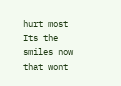hurt most
Its the smiles now that wont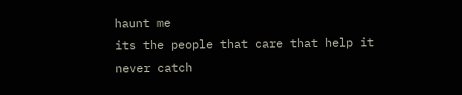haunt me
its the people that care that help it never catch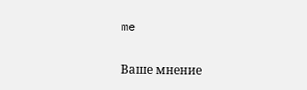me

Ваше мнение